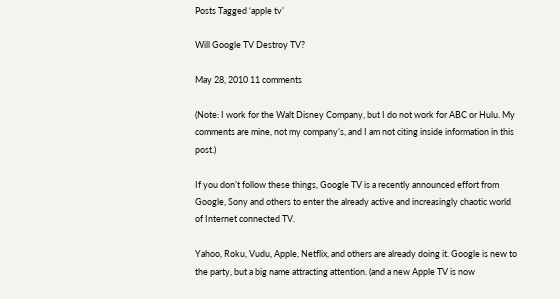Posts Tagged ‘apple tv’

Will Google TV Destroy TV?

May 28, 2010 11 comments

(Note: I work for the Walt Disney Company, but I do not work for ABC or Hulu. My comments are mine, not my company’s, and I am not citing inside information in this post.)

If you don’t follow these things, Google TV is a recently announced effort from Google, Sony and others to enter the already active and increasingly chaotic world of Internet connected TV.

Yahoo, Roku, Vudu, Apple, Netflix, and others are already doing it. Google is new to the party, but a big name attracting attention. (and a new Apple TV is now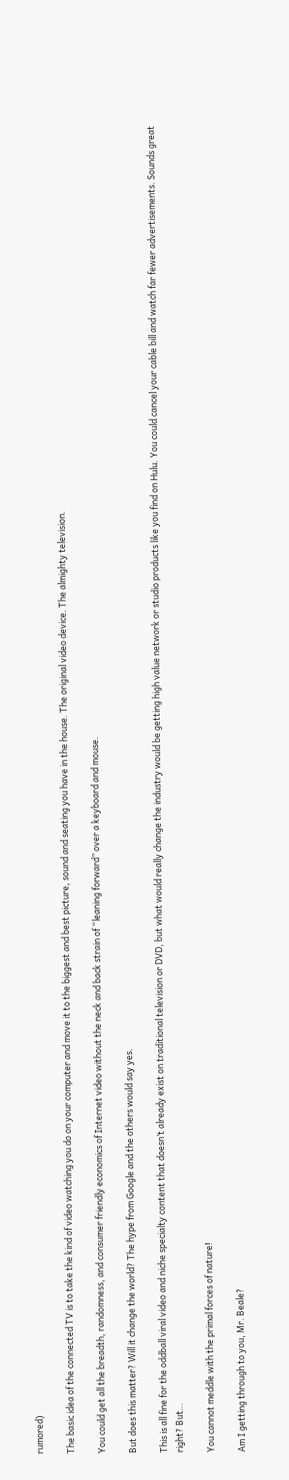rumored)

The basic idea of the connected TV is to take the kind of video watching you do on your computer and move it to the biggest and best picture, sound and seating you have in the house. The original video device. The almighty television.

You could get all the breadth, randomness, and consumer friendly economics of Internet video without the neck and back strain of “leaning forward” over a keyboard and mouse.

But does this matter? Will it change the world? The hype from Google and the others would say yes.

This is all fine for the oddball viral video and niche specialty content that doesn’t already exist on traditional television or DVD, but what would really change the industry would be getting high value network or studio products like you find on Hulu. You could cancel your cable bill and watch far fewer advertisements. Sounds great right? But…

You cannot meddle with the primal forces of nature!

Am I getting through to you, Mr. Beale?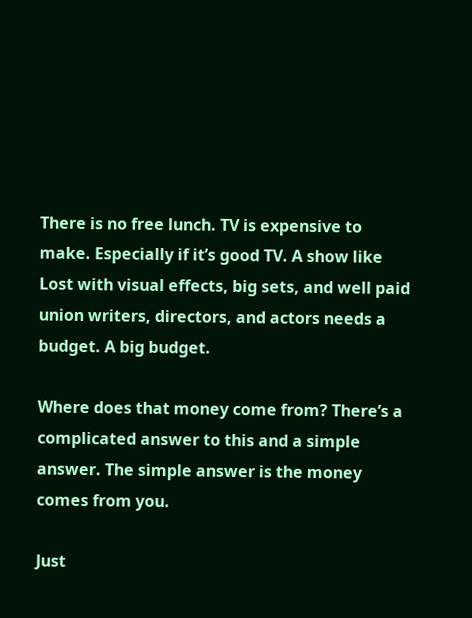There is no free lunch. TV is expensive to make. Especially if it’s good TV. A show like Lost with visual effects, big sets, and well paid union writers, directors, and actors needs a budget. A big budget.

Where does that money come from? There’s a complicated answer to this and a simple answer. The simple answer is the money comes from you.

Just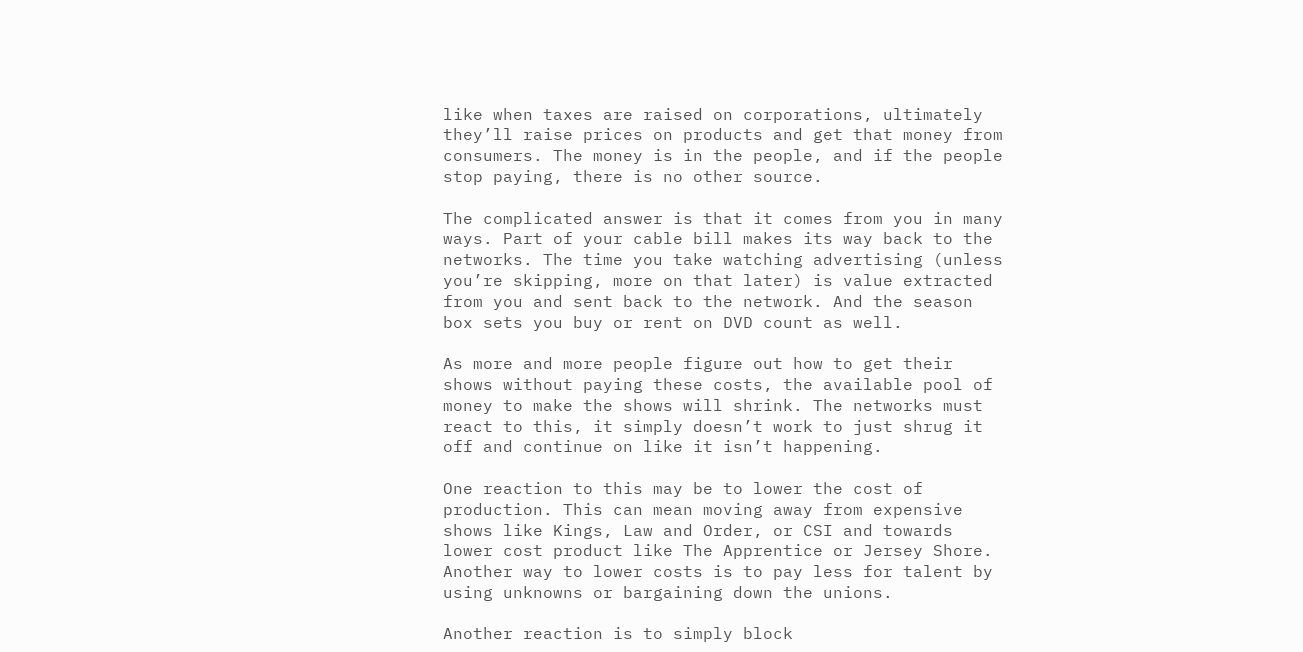like when taxes are raised on corporations, ultimately they’ll raise prices on products and get that money from consumers. The money is in the people, and if the people stop paying, there is no other source.

The complicated answer is that it comes from you in many ways. Part of your cable bill makes its way back to the networks. The time you take watching advertising (unless you’re skipping, more on that later) is value extracted from you and sent back to the network. And the season box sets you buy or rent on DVD count as well.

As more and more people figure out how to get their shows without paying these costs, the available pool of money to make the shows will shrink. The networks must react to this, it simply doesn’t work to just shrug it off and continue on like it isn’t happening.

One reaction to this may be to lower the cost of production. This can mean moving away from expensive shows like Kings, Law and Order, or CSI and towards lower cost product like The Apprentice or Jersey Shore. Another way to lower costs is to pay less for talent by using unknowns or bargaining down the unions.

Another reaction is to simply block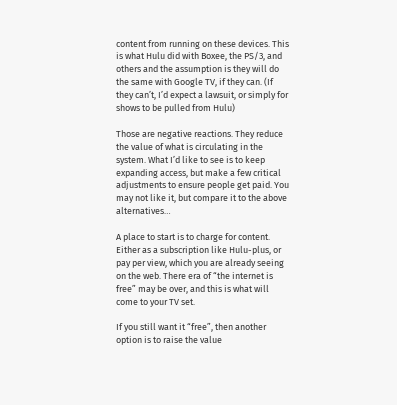content from running on these devices. This is what Hulu did with Boxee, the PS/3, and others and the assumption is they will do the same with Google TV, if they can. (If they can’t, I’d expect a lawsuit, or simply for shows to be pulled from Hulu)

Those are negative reactions. They reduce the value of what is circulating in the system. What I’d like to see is to keep expanding access, but make a few critical adjustments to ensure people get paid. You may not like it, but compare it to the above alternatives…

A place to start is to charge for content. Either as a subscription like Hulu-plus, or pay per view, which you are already seeing on the web. There era of “the internet is free” may be over, and this is what will come to your TV set.

If you still want it “free”, then another option is to raise the value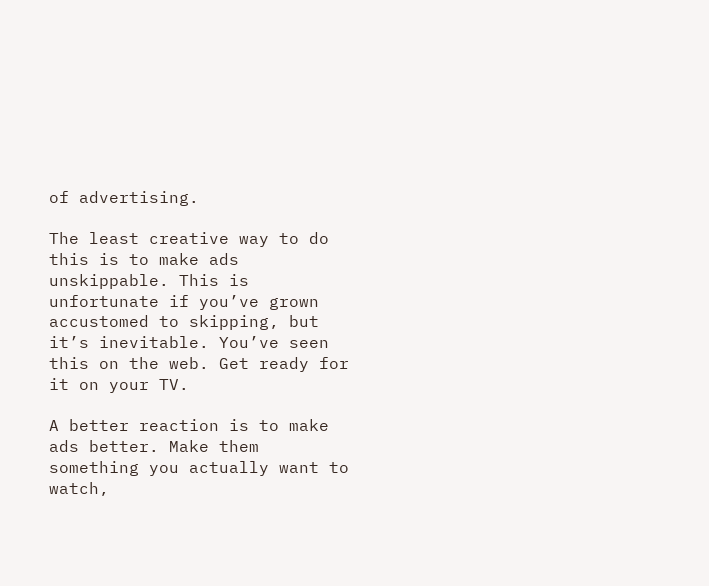of advertising.

The least creative way to do this is to make ads unskippable. This is unfortunate if you’ve grown accustomed to skipping, but it’s inevitable. You’ve seen this on the web. Get ready for it on your TV.

A better reaction is to make ads better. Make them something you actually want to watch,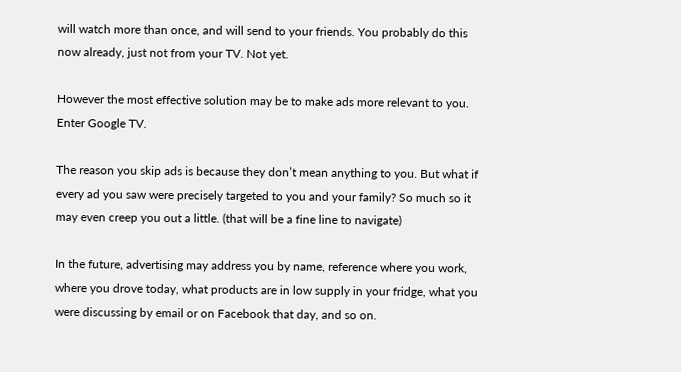will watch more than once, and will send to your friends. You probably do this now already, just not from your TV. Not yet.

However the most effective solution may be to make ads more relevant to you. Enter Google TV.

The reason you skip ads is because they don’t mean anything to you. But what if every ad you saw were precisely targeted to you and your family? So much so it may even creep you out a little. (that will be a fine line to navigate)

In the future, advertising may address you by name, reference where you work, where you drove today, what products are in low supply in your fridge, what you were discussing by email or on Facebook that day, and so on.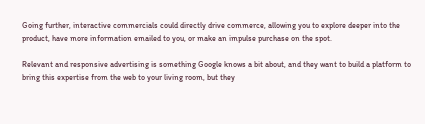Going further, interactive commercials could directly drive commerce, allowing you to explore deeper into the product, have more information emailed to you, or make an impulse purchase on the spot.

Relevant and responsive advertising is something Google knows a bit about, and they want to build a platform to bring this expertise from the web to your living room, but they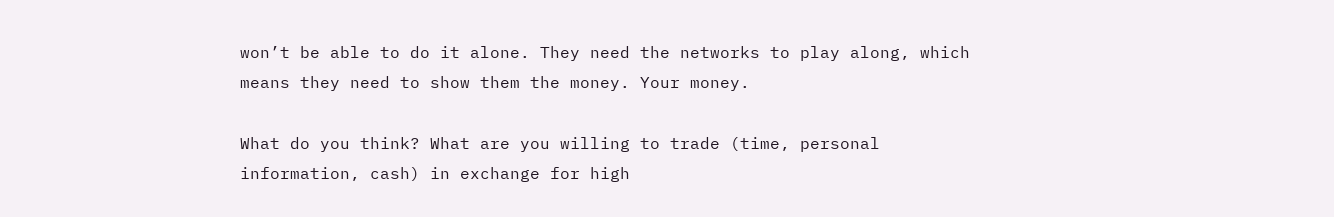won’t be able to do it alone. They need the networks to play along, which means they need to show them the money. Your money.

What do you think? What are you willing to trade (time, personal information, cash) in exchange for high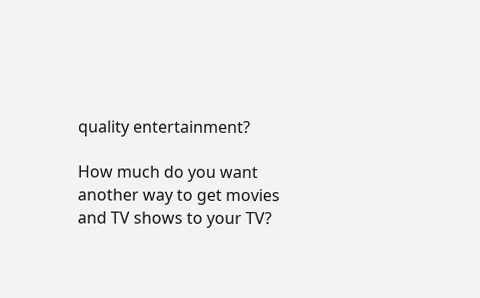quality entertainment?

How much do you want another way to get movies and TV shows to your TV?